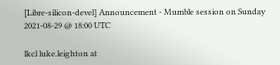[Libre-silicon-devel] Announcement - Mumble session on Sunday 2021-08-29 @ 18:00 UTC

lkcl luke.leighton at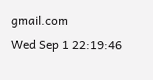gmail.com
Wed Sep 1 22:19:46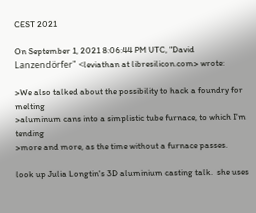CEST 2021

On September 1, 2021 8:06:44 PM UTC, "David Lanzendörfer" <leviathan at libresilicon.com> wrote:

>We also talked about the possibility to hack a foundry for melting
>aluminum cans into a simplistic tube furnace, to which I'm tending
>more and more, as the time without a furnace passes.

look up Julia Longtin's 3D aluminium casting talk.  she uses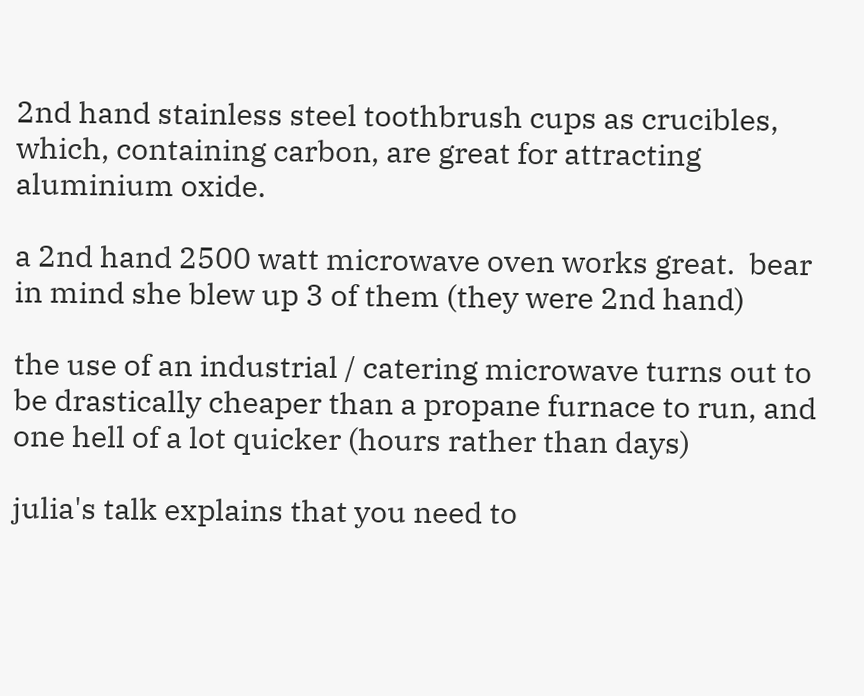2nd hand stainless steel toothbrush cups as crucibles, which, containing carbon, are great for attracting aluminium oxide.

a 2nd hand 2500 watt microwave oven works great.  bear in mind she blew up 3 of them (they were 2nd hand)

the use of an industrial / catering microwave turns out to be drastically cheaper than a propane furnace to run, and one hell of a lot quicker (hours rather than days)

julia's talk explains that you need to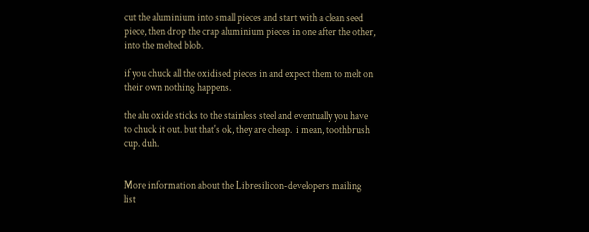cut the aluminium into small pieces and start with a clean seed piece, then drop the crap aluminium pieces in one after the other, into the melted blob.

if you chuck all the oxidised pieces in and expect them to melt on their own nothing happens.

the alu oxide sticks to the stainless steel and eventually you have to chuck it out. but that's ok, they are cheap.  i mean, toothbrush cup. duh.


More information about the Libresilicon-developers mailing list